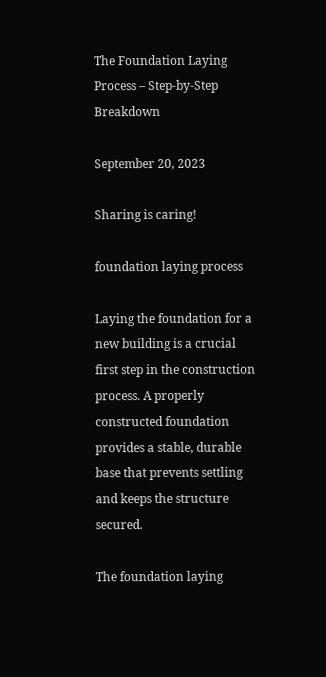The Foundation Laying Process – Step-by-Step Breakdown

September 20, 2023

Sharing is caring!

foundation laying process

Laying the foundation for a new building is a crucial first step in the construction process. A properly constructed foundation provides a stable, durable base that prevents settling and keeps the structure secured.

The foundation laying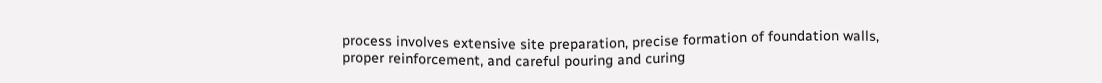process involves extensive site preparation, precise formation of foundation walls, proper reinforcement, and careful pouring and curing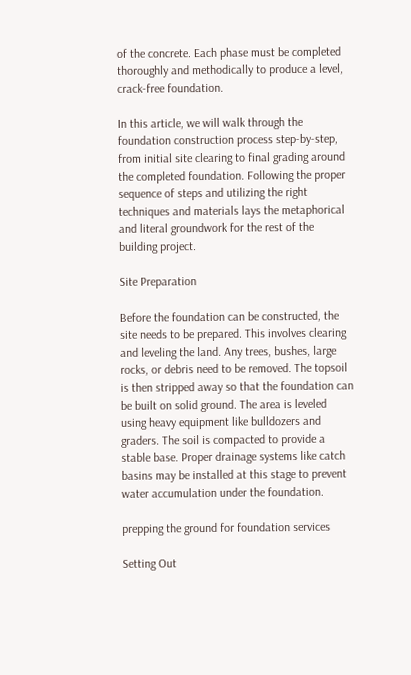of the concrete. Each phase must be completed thoroughly and methodically to produce a level, crack-free foundation.

In this article, we will walk through the foundation construction process step-by-step, from initial site clearing to final grading around the completed foundation. Following the proper sequence of steps and utilizing the right techniques and materials lays the metaphorical and literal groundwork for the rest of the building project.

Site Preparation

Before the foundation can be constructed, the site needs to be prepared. This involves clearing and leveling the land. Any trees, bushes, large rocks, or debris need to be removed. The topsoil is then stripped away so that the foundation can be built on solid ground. The area is leveled using heavy equipment like bulldozers and graders. The soil is compacted to provide a stable base. Proper drainage systems like catch basins may be installed at this stage to prevent water accumulation under the foundation.

prepping the ground for foundation services

Setting Out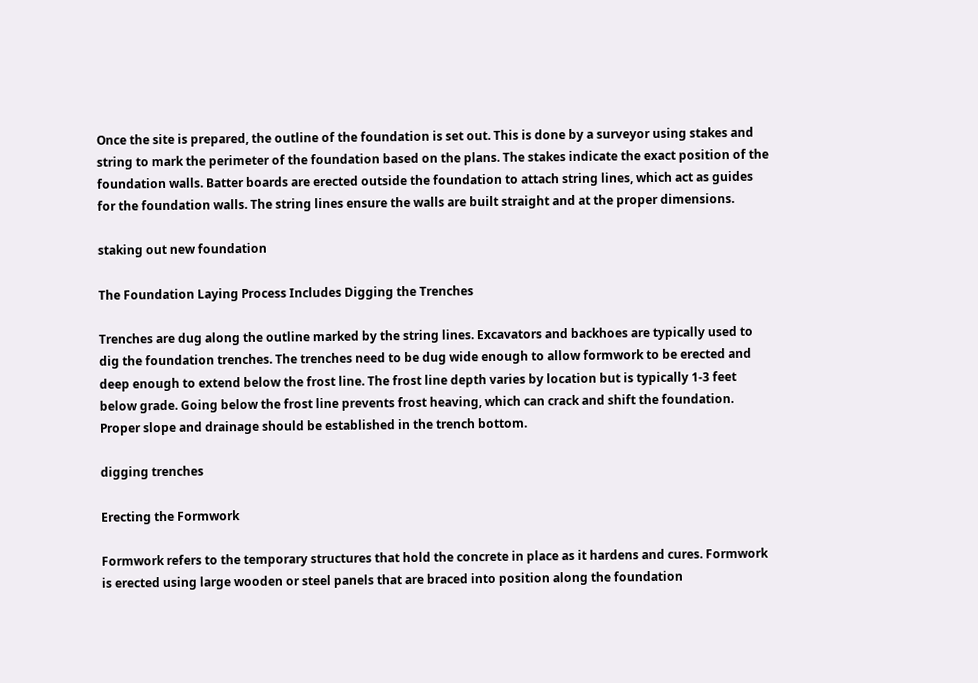Once the site is prepared, the outline of the foundation is set out. This is done by a surveyor using stakes and string to mark the perimeter of the foundation based on the plans. The stakes indicate the exact position of the foundation walls. Batter boards are erected outside the foundation to attach string lines, which act as guides for the foundation walls. The string lines ensure the walls are built straight and at the proper dimensions.

staking out new foundation

The Foundation Laying Process Includes Digging the Trenches

Trenches are dug along the outline marked by the string lines. Excavators and backhoes are typically used to dig the foundation trenches. The trenches need to be dug wide enough to allow formwork to be erected and deep enough to extend below the frost line. The frost line depth varies by location but is typically 1-3 feet below grade. Going below the frost line prevents frost heaving, which can crack and shift the foundation. Proper slope and drainage should be established in the trench bottom.

digging trenches

Erecting the Formwork

Formwork refers to the temporary structures that hold the concrete in place as it hardens and cures. Formwork is erected using large wooden or steel panels that are braced into position along the foundation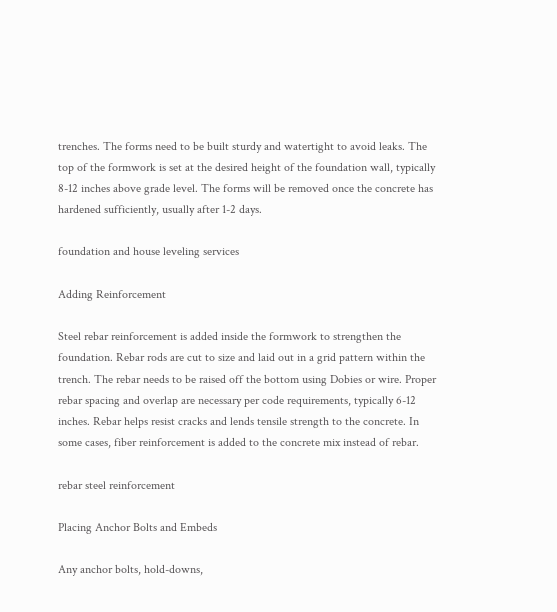trenches. The forms need to be built sturdy and watertight to avoid leaks. The top of the formwork is set at the desired height of the foundation wall, typically 8-12 inches above grade level. The forms will be removed once the concrete has hardened sufficiently, usually after 1-2 days.

foundation and house leveling services

Adding Reinforcement

Steel rebar reinforcement is added inside the formwork to strengthen the foundation. Rebar rods are cut to size and laid out in a grid pattern within the trench. The rebar needs to be raised off the bottom using Dobies or wire. Proper rebar spacing and overlap are necessary per code requirements, typically 6-12 inches. Rebar helps resist cracks and lends tensile strength to the concrete. In some cases, fiber reinforcement is added to the concrete mix instead of rebar.

rebar steel reinforcement

Placing Anchor Bolts and Embeds

Any anchor bolts, hold-downs,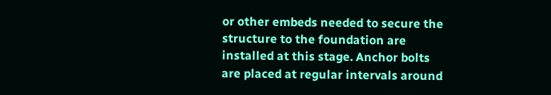or other embeds needed to secure the structure to the foundation are installed at this stage. Anchor bolts are placed at regular intervals around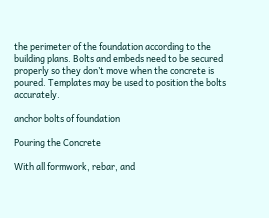the perimeter of the foundation according to the building plans. Bolts and embeds need to be secured properly so they don’t move when the concrete is poured. Templates may be used to position the bolts accurately.

anchor bolts of foundation

Pouring the Concrete

With all formwork, rebar, and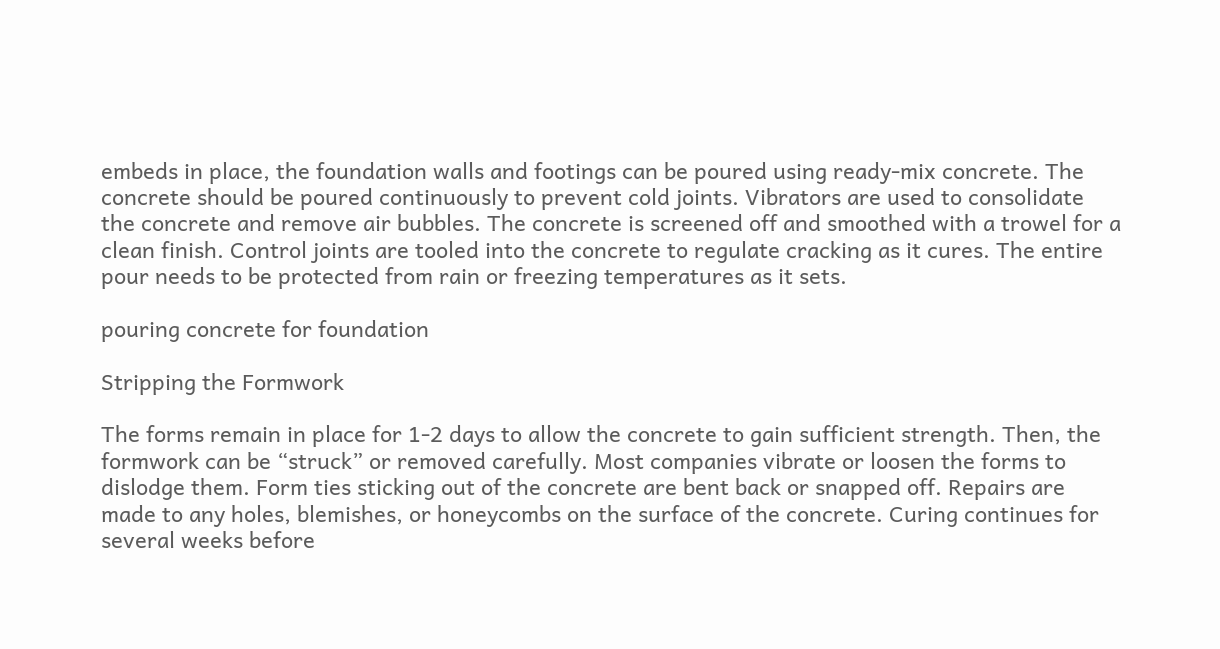embeds in place, the foundation walls and footings can be poured using ready-mix concrete. The concrete should be poured continuously to prevent cold joints. Vibrators are used to consolidate the concrete and remove air bubbles. The concrete is screened off and smoothed with a trowel for a clean finish. Control joints are tooled into the concrete to regulate cracking as it cures. The entire pour needs to be protected from rain or freezing temperatures as it sets.

pouring concrete for foundation

Stripping the Formwork

The forms remain in place for 1-2 days to allow the concrete to gain sufficient strength. Then, the formwork can be “struck” or removed carefully. Most companies vibrate or loosen the forms to dislodge them. Form ties sticking out of the concrete are bent back or snapped off. Repairs are made to any holes, blemishes, or honeycombs on the surface of the concrete. Curing continues for several weeks before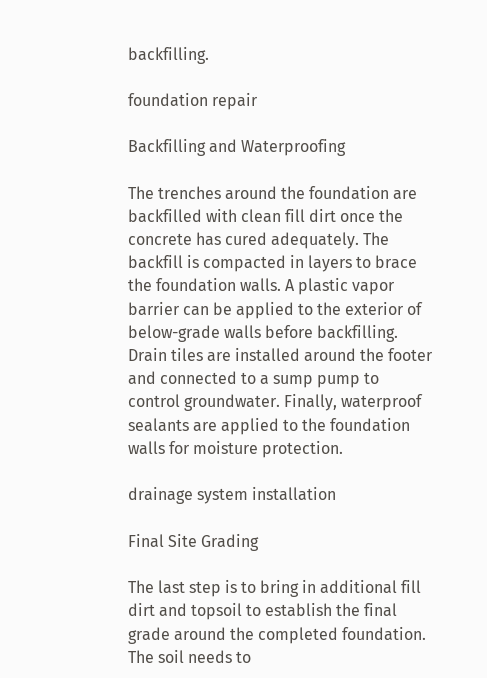backfilling.

foundation repair

Backfilling and Waterproofing

The trenches around the foundation are backfilled with clean fill dirt once the concrete has cured adequately. The backfill is compacted in layers to brace the foundation walls. A plastic vapor barrier can be applied to the exterior of below-grade walls before backfilling. Drain tiles are installed around the footer and connected to a sump pump to control groundwater. Finally, waterproof sealants are applied to the foundation walls for moisture protection.

drainage system installation

Final Site Grading

The last step is to bring in additional fill dirt and topsoil to establish the final grade around the completed foundation. The soil needs to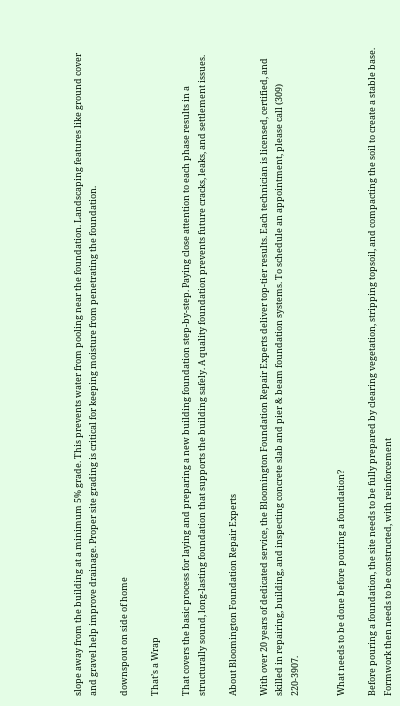slope away from the building at a minimum 5% grade. This prevents water from pooling near the foundation. Landscaping features like ground cover and gravel help improve drainage. Proper site grading is critical for keeping moisture from penetrating the foundation.

downspout on side of home

That’s a Wrap

That covers the basic process for laying and preparing a new building foundation step-by-step. Paying close attention to each phase results in a structurally sound, long-lasting foundation that supports the building safely. A quality foundation prevents future cracks, leaks, and settlement issues.

About Bloomington Foundation Repair Experts

With over 20 years of dedicated service, the Bloomington Foundation Repair Experts deliver top-tier results. Each technician is licensed, certified, and skilled in repairing, building, and inspecting concrete slab and pier & beam foundation systems. To schedule an appointment, please call (309) 220-3907.


What needs to be done before pouring a foundation?

Before pouring a foundation, the site needs to be fully prepared by clearing vegetation, stripping topsoil, and compacting the soil to create a stable base. Formwork then needs to be constructed, with reinforcement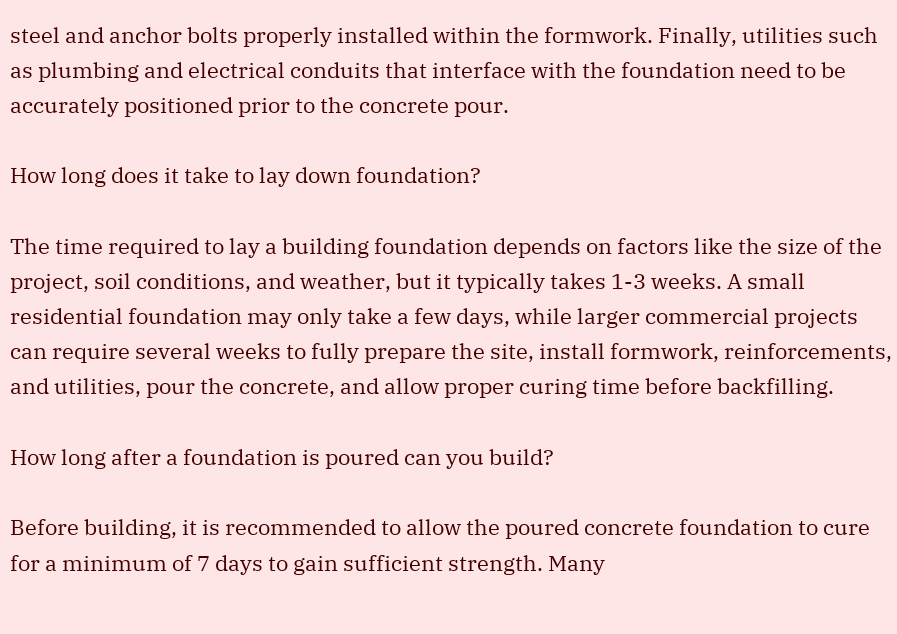steel and anchor bolts properly installed within the formwork. Finally, utilities such as plumbing and electrical conduits that interface with the foundation need to be accurately positioned prior to the concrete pour.

How long does it take to lay down foundation?

The time required to lay a building foundation depends on factors like the size of the project, soil conditions, and weather, but it typically takes 1-3 weeks. A small residential foundation may only take a few days, while larger commercial projects can require several weeks to fully prepare the site, install formwork, reinforcements, and utilities, pour the concrete, and allow proper curing time before backfilling.

How long after a foundation is poured can you build?

Before building, it is recommended to allow the poured concrete foundation to cure for a minimum of 7 days to gain sufficient strength. Many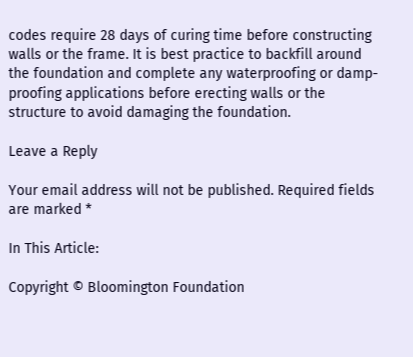codes require 28 days of curing time before constructing walls or the frame. It is best practice to backfill around the foundation and complete any waterproofing or damp-proofing applications before erecting walls or the structure to avoid damaging the foundation.

Leave a Reply

Your email address will not be published. Required fields are marked *

In This Article:

Copyright © Bloomington Foundation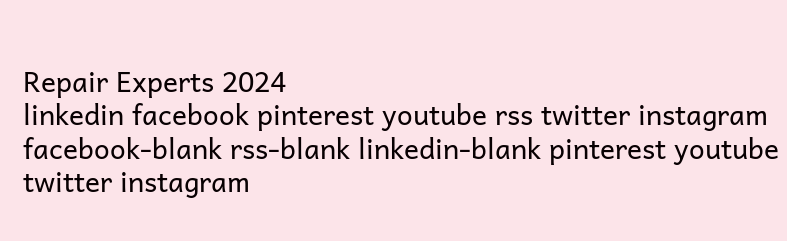Repair Experts 2024
linkedin facebook pinterest youtube rss twitter instagram facebook-blank rss-blank linkedin-blank pinterest youtube twitter instagram